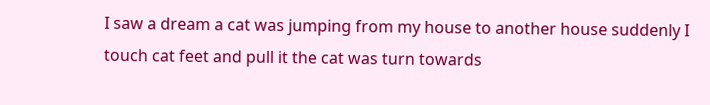I saw a dream a cat was jumping from my house to another house suddenly I touch cat feet and pull it the cat was turn towards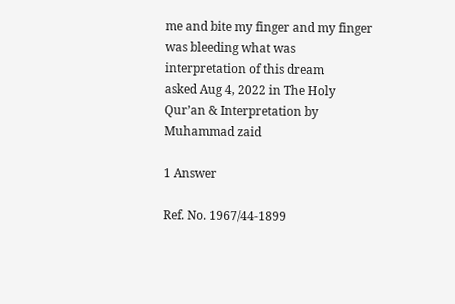me and bite my finger and my finger was bleeding what was interpretation of this dream
asked Aug 4, 2022 in The Holy Qur’an & Interpretation by Muhammad zaid

1 Answer

Ref. No. 1967/44-1899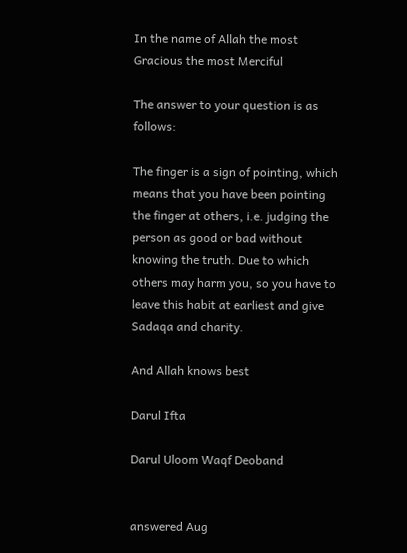In the name of Allah the most Gracious the most Merciful

The answer to your question is as follows:

The finger is a sign of pointing, which means that you have been pointing the finger at others, i.e. judging the person as good or bad without knowing the truth. Due to which others may harm you, so you have to leave this habit at earliest and give Sadaqa and charity.

And Allah knows best

Darul Ifta

Darul Uloom Waqf Deoband


answered Aug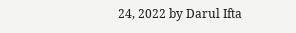24, 2022 by Darul Ifta